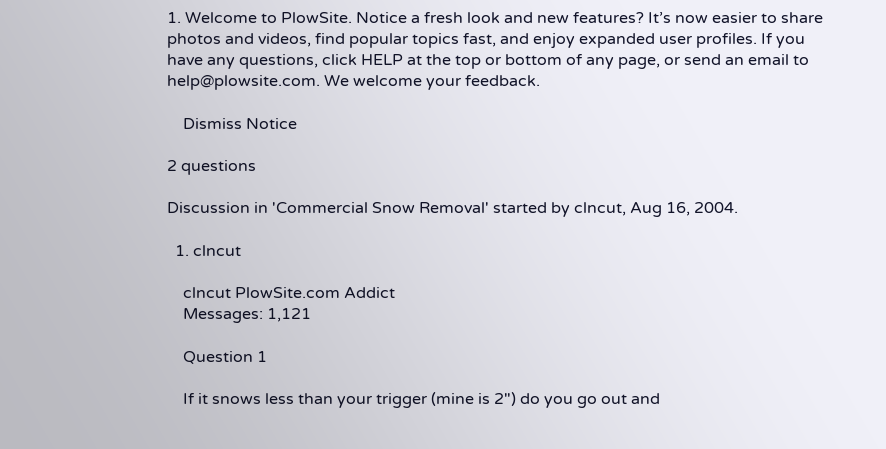1. Welcome to PlowSite. Notice a fresh look and new features? It’s now easier to share photos and videos, find popular topics fast, and enjoy expanded user profiles. If you have any questions, click HELP at the top or bottom of any page, or send an email to help@plowsite.com. We welcome your feedback.

    Dismiss Notice

2 questions

Discussion in 'Commercial Snow Removal' started by clncut, Aug 16, 2004.

  1. clncut

    clncut PlowSite.com Addict
    Messages: 1,121

    Question 1

    If it snows less than your trigger (mine is 2") do you go out and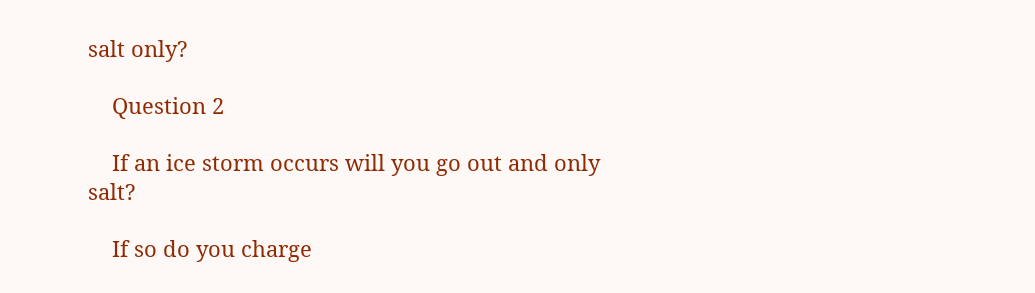salt only?

    Question 2

    If an ice storm occurs will you go out and only salt?

    If so do you charge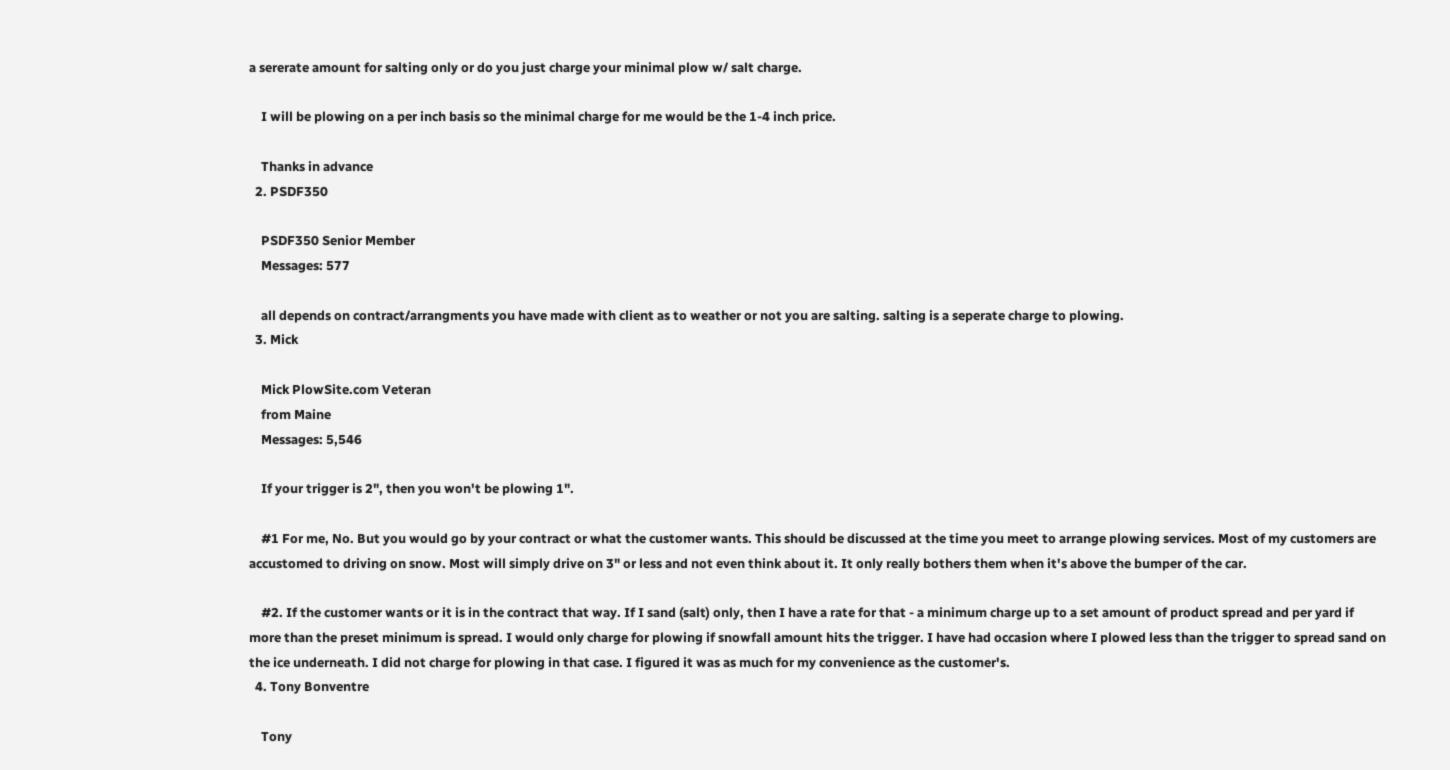a sererate amount for salting only or do you just charge your minimal plow w/ salt charge.

    I will be plowing on a per inch basis so the minimal charge for me would be the 1-4 inch price.

    Thanks in advance
  2. PSDF350

    PSDF350 Senior Member
    Messages: 577

    all depends on contract/arrangments you have made with client as to weather or not you are salting. salting is a seperate charge to plowing.
  3. Mick

    Mick PlowSite.com Veteran
    from Maine
    Messages: 5,546

    If your trigger is 2", then you won't be plowing 1".

    #1 For me, No. But you would go by your contract or what the customer wants. This should be discussed at the time you meet to arrange plowing services. Most of my customers are accustomed to driving on snow. Most will simply drive on 3" or less and not even think about it. It only really bothers them when it's above the bumper of the car.

    #2. If the customer wants or it is in the contract that way. If I sand (salt) only, then I have a rate for that - a minimum charge up to a set amount of product spread and per yard if more than the preset minimum is spread. I would only charge for plowing if snowfall amount hits the trigger. I have had occasion where I plowed less than the trigger to spread sand on the ice underneath. I did not charge for plowing in that case. I figured it was as much for my convenience as the customer's.
  4. Tony Bonventre

    Tony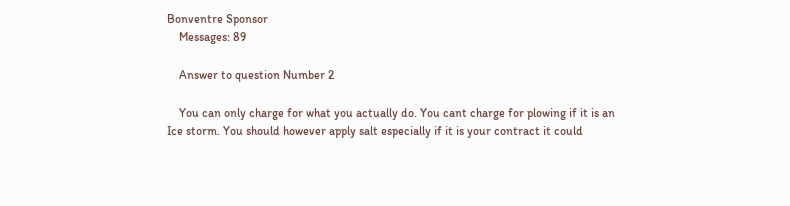Bonventre Sponsor
    Messages: 89

    Answer to question Number 2

    You can only charge for what you actually do. You cant charge for plowing if it is an Ice storm. You should however apply salt especially if it is your contract it could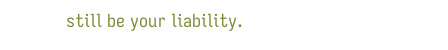still be your liability.